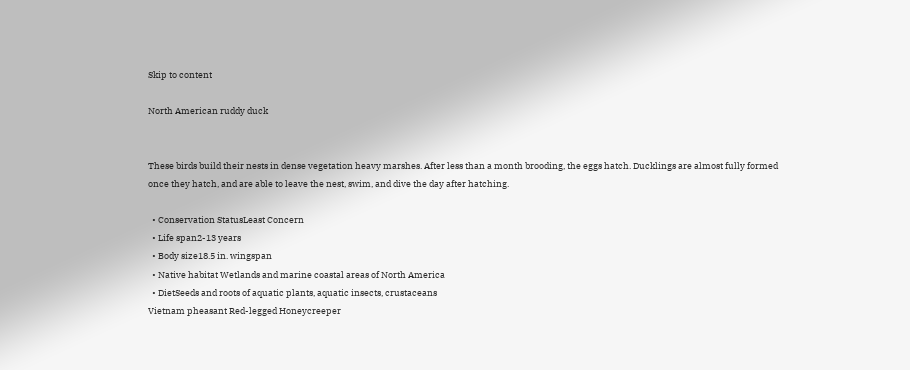Skip to content

North American ruddy duck


These birds build their nests in dense vegetation heavy marshes. After less than a month brooding, the eggs hatch. Ducklings are almost fully formed once they hatch, and are able to leave the nest, swim, and dive the day after hatching.

  • Conservation StatusLeast Concern
  • Life span2-13 years
  • Body size18.5 in. wingspan
  • Native habitat Wetlands and marine coastal areas of North America
  • DietSeeds and roots of aquatic plants, aquatic insects, crustaceans
Vietnam pheasant Red-legged Honeycreeper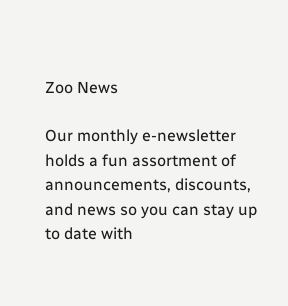Zoo News

Our monthly e-newsletter holds a fun assortment of announcements, discounts, and news so you can stay up to date with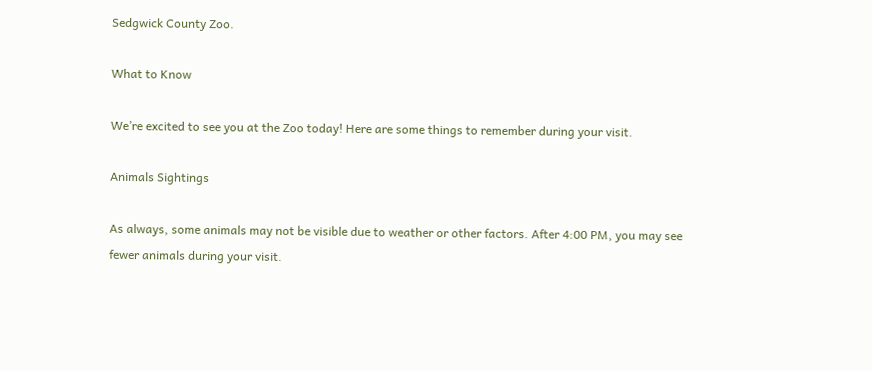Sedgwick County Zoo.

What to Know

We’re excited to see you at the Zoo today! Here are some things to remember during your visit.

Animals Sightings

As always, some animals may not be visible due to weather or other factors. After 4:00 PM, you may see fewer animals during your visit.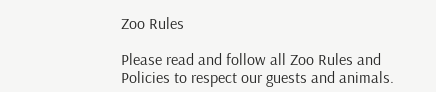Zoo Rules

Please read and follow all Zoo Rules and Policies to respect our guests and animals.